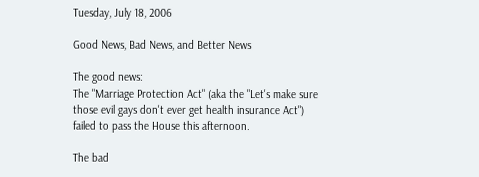Tuesday, July 18, 2006

Good News, Bad News, and Better News

The good news:
The "Marriage Protection Act" (aka the "Let's make sure those evil gays don't ever get health insurance Act") failed to pass the House this afternoon.

The bad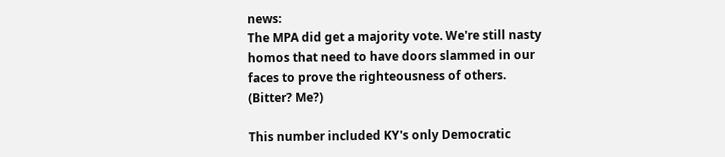news:
The MPA did get a majority vote. We're still nasty homos that need to have doors slammed in our faces to prove the righteousness of others. (Bitter? Me?)

This number included KY's only Democratic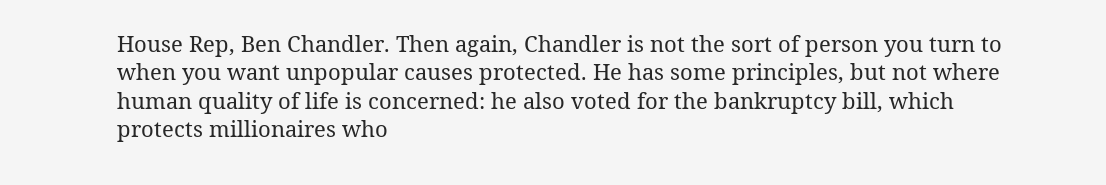House Rep, Ben Chandler. Then again, Chandler is not the sort of person you turn to when you want unpopular causes protected. He has some principles, but not where human quality of life is concerned: he also voted for the bankruptcy bill, which protects millionaires who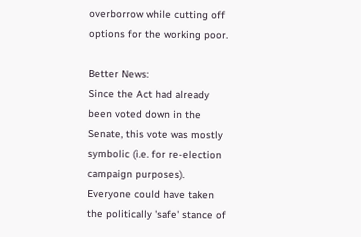overborrow while cutting off options for the working poor.

Better News:
Since the Act had already been voted down in the Senate, this vote was mostly symbolic (i.e. for re-election campaign purposes). Everyone could have taken the politically 'safe' stance of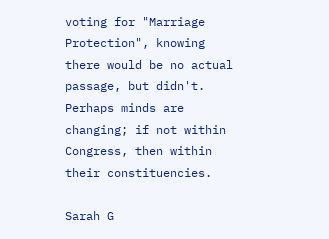voting for "Marriage Protection", knowing there would be no actual passage, but didn't. Perhaps minds are changing; if not within Congress, then within their constituencies.

Sarah G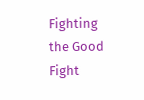Fighting the Good Fight